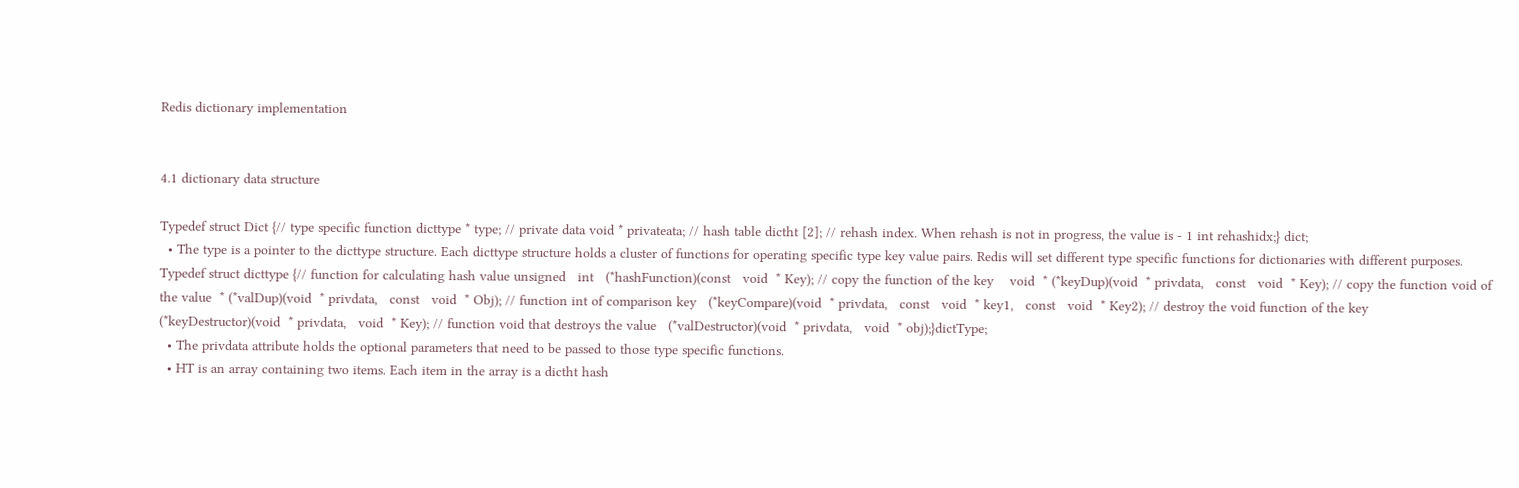Redis dictionary implementation


4.1 dictionary data structure

Typedef struct Dict {// type specific function dicttype * type; // private data void * privateata; // hash table dictht [2]; // rehash index. When rehash is not in progress, the value is - 1 int rehashidx;} dict;
  • The type is a pointer to the dicttype structure. Each dicttype structure holds a cluster of functions for operating specific type key value pairs. Redis will set different type specific functions for dictionaries with different purposes.
Typedef struct dicttype {// function for calculating hash value unsigned   int   (*hashFunction)(const   void  * Key); // copy the function of the key    void  * (*keyDup)(void  * privdata,   const   void  * Key); // copy the function void of the value  * (*valDup)(void  * privdata,   const   void  * Obj); // function int of comparison key   (*keyCompare)(void  * privdata,   const   void  * key1,   const   void  * Key2); // destroy the void function of the key   (*keyDestructor)(void  * privdata,   void  * Key); // function void that destroys the value   (*valDestructor)(void  * privdata,   void  * obj);}dictType;
  • The privdata attribute holds the optional parameters that need to be passed to those type specific functions.
  • HT is an array containing two items. Each item in the array is a dictht hash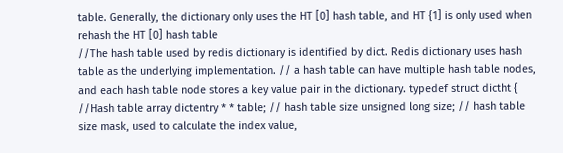table. Generally, the dictionary only uses the HT [0] hash table, and HT {1] is only used when rehash the HT [0] hash table
//The hash table used by redis dictionary is identified by dict. Redis dictionary uses hash table as the underlying implementation. // a hash table can have multiple hash table nodes, and each hash table node stores a key value pair in the dictionary. typedef struct dictht {
//Hash table array dictentry * * table; // hash table size unsigned long size; // hash table size mask, used to calculate the index value,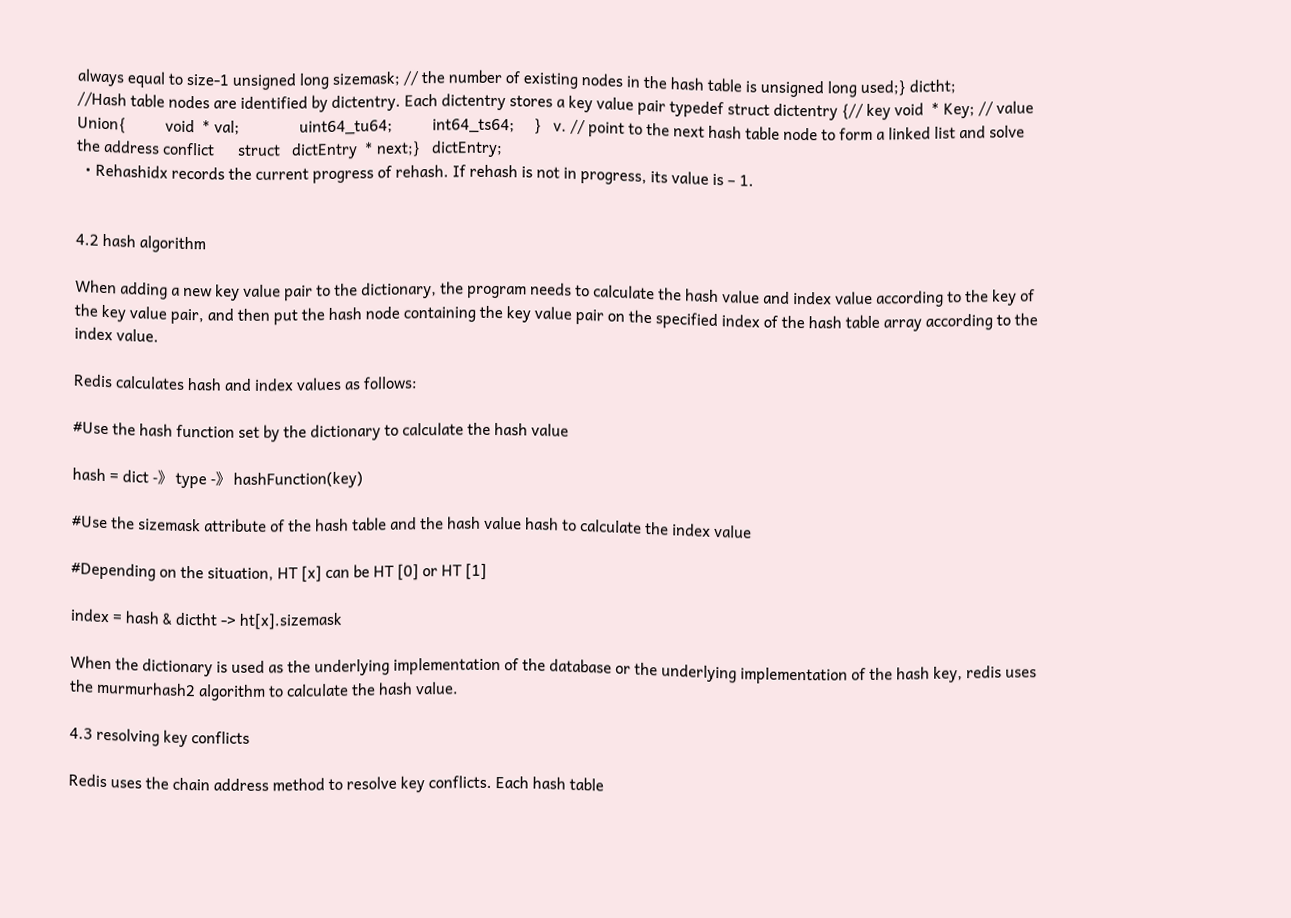always equal to size-1 unsigned long sizemask; // the number of existing nodes in the hash table is unsigned long used;} dictht;
//Hash table nodes are identified by dictentry. Each dictentry stores a key value pair typedef struct dictentry {// key void  * Key; // value Union{          void  * val;               uint64_tu64;          int64_ts64;     }   v. // point to the next hash table node to form a linked list and solve the address conflict      struct   dictEntry  * next;}   dictEntry;
  • Rehashidx records the current progress of rehash. If rehash is not in progress, its value is – 1.


4.2 hash algorithm

When adding a new key value pair to the dictionary, the program needs to calculate the hash value and index value according to the key of the key value pair, and then put the hash node containing the key value pair on the specified index of the hash table array according to the index value.

Redis calculates hash and index values as follows:

#Use the hash function set by the dictionary to calculate the hash value

hash = dict -》 type -》 hashFunction(key)

#Use the sizemask attribute of the hash table and the hash value hash to calculate the index value

#Depending on the situation, HT [x] can be HT [0] or HT [1]

index = hash & dictht -> ht[x].sizemask

When the dictionary is used as the underlying implementation of the database or the underlying implementation of the hash key, redis uses the murmurhash2 algorithm to calculate the hash value.

4.3 resolving key conflicts

Redis uses the chain address method to resolve key conflicts. Each hash table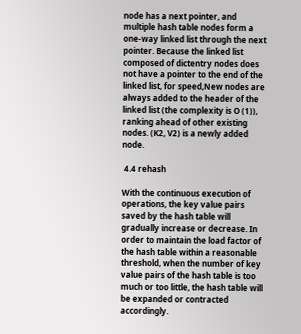node has a next pointer, and multiple hash table nodes form a one-way linked list through the next pointer. Because the linked list composed of dictentry nodes does not have a pointer to the end of the linked list, for speed,New nodes are always added to the header of the linked list (the complexity is O (1)), ranking ahead of other existing nodes. (K2, V2) is a newly added node.

 4.4 rehash

With the continuous execution of operations, the key value pairs saved by the hash table will gradually increase or decrease. In order to maintain the load factor of the hash table within a reasonable threshold, when the number of key value pairs of the hash table is too much or too little, the hash table will be expanded or contracted accordingly.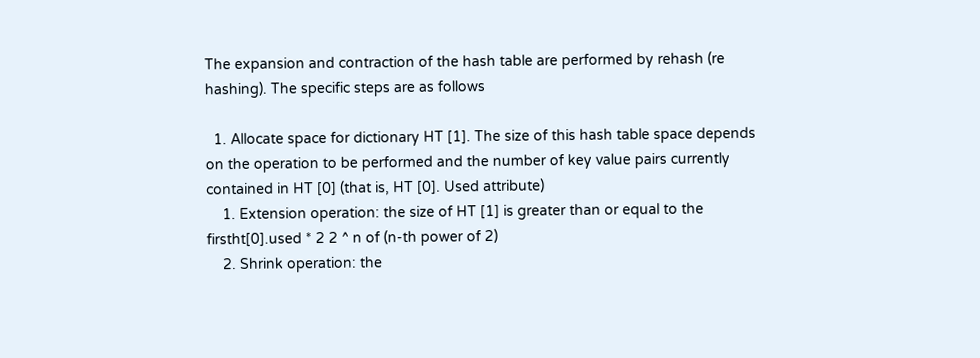The expansion and contraction of the hash table are performed by rehash (re hashing). The specific steps are as follows

  1. Allocate space for dictionary HT [1]. The size of this hash table space depends on the operation to be performed and the number of key value pairs currently contained in HT [0] (that is, HT [0]. Used attribute)
    1. Extension operation: the size of HT [1] is greater than or equal to the firstht[0].used * 2 2 ^ n of (n-th power of 2)
    2. Shrink operation: the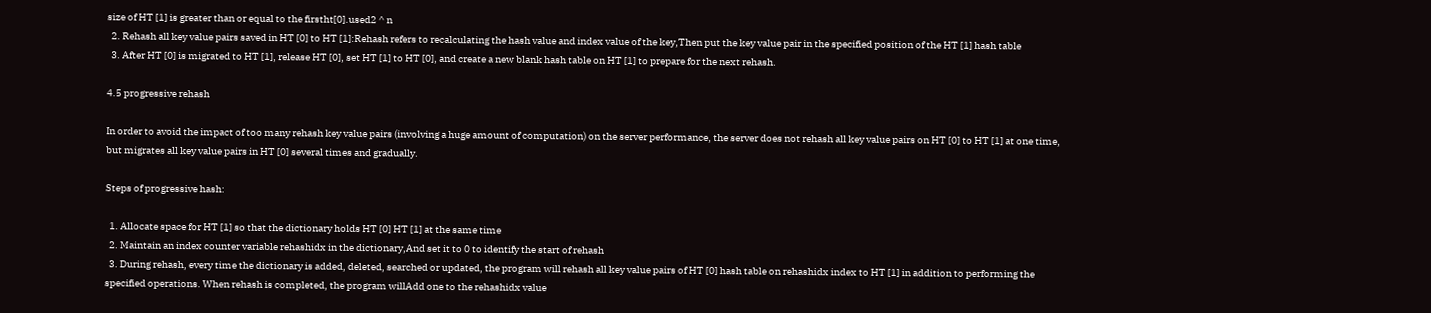size of HT [1] is greater than or equal to the firstht[0].used2 ^ n
  2. Rehash all key value pairs saved in HT [0] to HT [1]:Rehash refers to recalculating the hash value and index value of the key,Then put the key value pair in the specified position of the HT [1] hash table
  3. After HT [0] is migrated to HT [1], release HT [0], set HT [1] to HT [0], and create a new blank hash table on HT [1] to prepare for the next rehash.

4.5 progressive rehash

In order to avoid the impact of too many rehash key value pairs (involving a huge amount of computation) on the server performance, the server does not rehash all key value pairs on HT [0] to HT [1] at one time, but migrates all key value pairs in HT [0] several times and gradually.

Steps of progressive hash:

  1. Allocate space for HT [1] so that the dictionary holds HT [0] HT [1] at the same time
  2. Maintain an index counter variable rehashidx in the dictionary,And set it to 0 to identify the start of rehash
  3. During rehash, every time the dictionary is added, deleted, searched or updated, the program will rehash all key value pairs of HT [0] hash table on rehashidx index to HT [1] in addition to performing the specified operations. When rehash is completed, the program willAdd one to the rehashidx value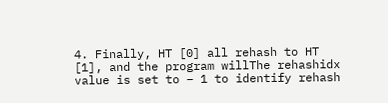4. Finally, HT [0] all rehash to HT [1], and the program willThe rehashidx value is set to – 1 to identify rehash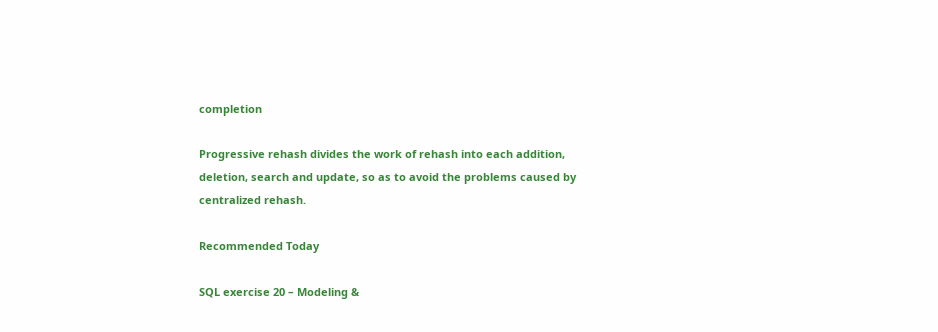completion

Progressive rehash divides the work of rehash into each addition, deletion, search and update, so as to avoid the problems caused by centralized rehash.

Recommended Today

SQL exercise 20 – Modeling &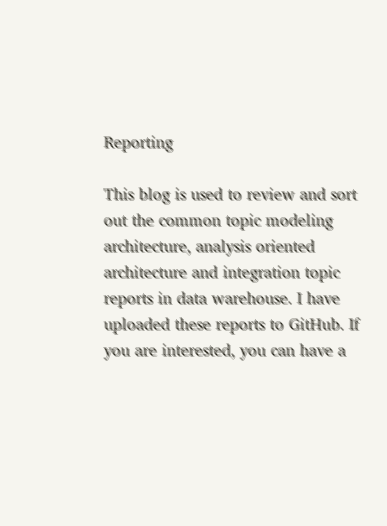Reporting

This blog is used to review and sort out the common topic modeling architecture, analysis oriented architecture and integration topic reports in data warehouse. I have uploaded these reports to GitHub. If you are interested, you can have a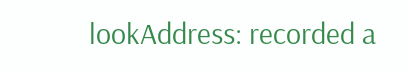lookAddress: recorded a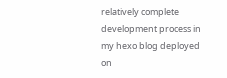relatively complete development process in my hexo blog deployed on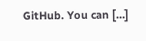GitHub. You can […]